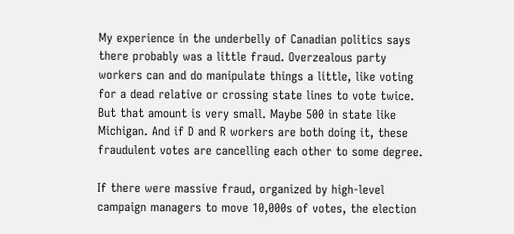My experience in the underbelly of Canadian politics says there probably was a little fraud. Overzealous party workers can and do manipulate things a little, like voting for a dead relative or crossing state lines to vote twice. But that amount is very small. Maybe 500 in state like Michigan. And if D and R workers are both doing it, these fraudulent votes are cancelling each other to some degree.

If there were massive fraud, organized by high-level campaign managers to move 10,000s of votes, the election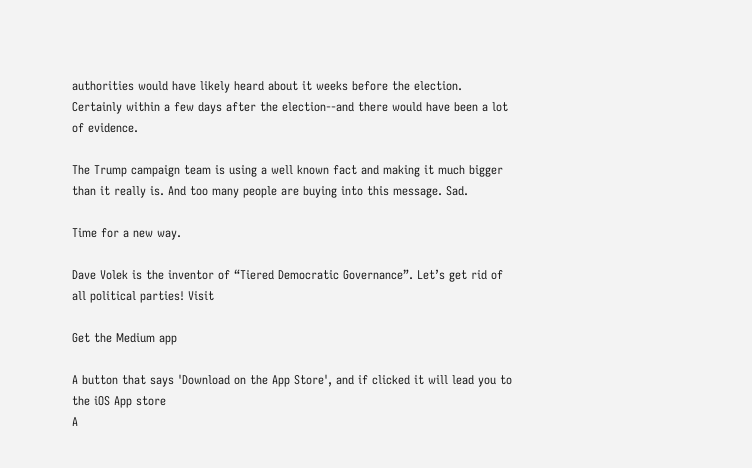authorities would have likely heard about it weeks before the election. Certainly within a few days after the election--and there would have been a lot of evidence.

The Trump campaign team is using a well known fact and making it much bigger than it really is. And too many people are buying into this message. Sad.

Time for a new way.

Dave Volek is the inventor of “Tiered Democratic Governance”. Let’s get rid of all political parties! Visit

Get the Medium app

A button that says 'Download on the App Store', and if clicked it will lead you to the iOS App store
A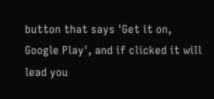button that says 'Get it on, Google Play', and if clicked it will lead you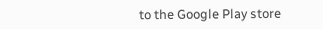to the Google Play store